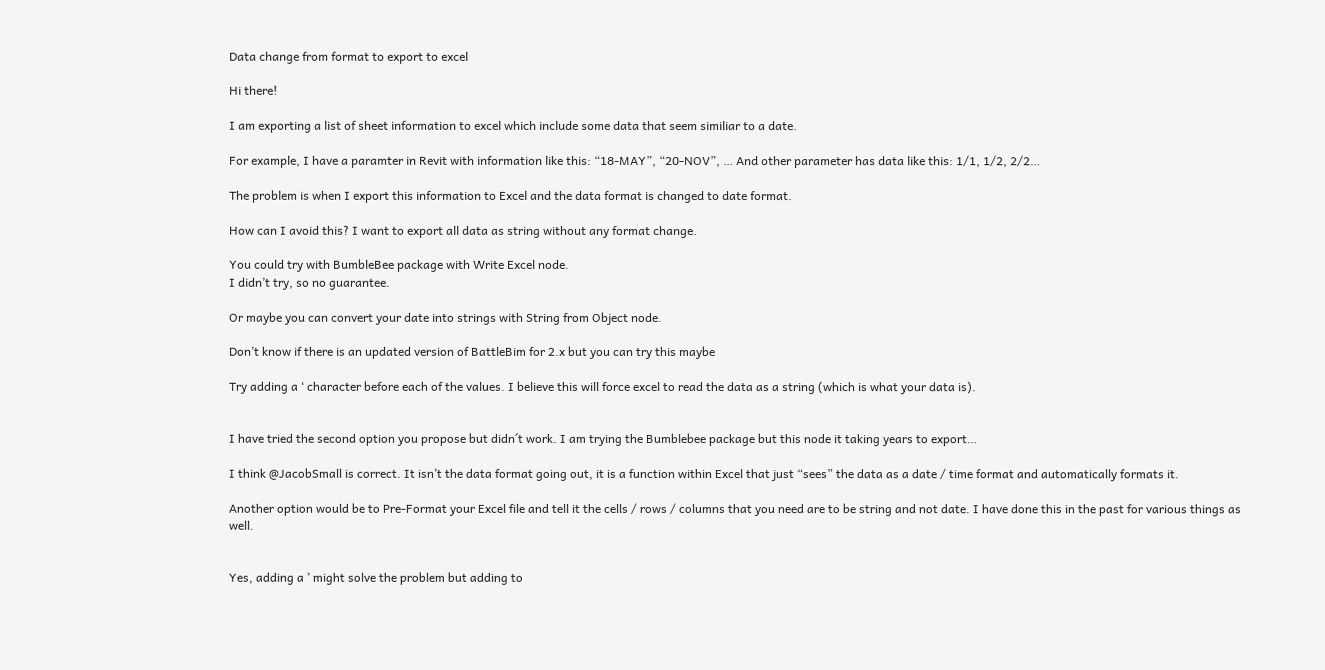Data change from format to export to excel

Hi there!

I am exporting a list of sheet information to excel which include some data that seem similiar to a date.

For example, I have a paramter in Revit with information like this: “18-MAY”, “20-NOV”, … And other parameter has data like this: 1/1, 1/2, 2/2…

The problem is when I export this information to Excel and the data format is changed to date format.

How can I avoid this? I want to export all data as string without any format change.

You could try with BumbleBee package with Write Excel node.
I didn’t try, so no guarantee.

Or maybe you can convert your date into strings with String from Object node.

Don’t know if there is an updated version of BattleBim for 2.x but you can try this maybe

Try adding a ‘ character before each of the values. I believe this will force excel to read the data as a string (which is what your data is).


I have tried the second option you propose but didn´t work. I am trying the Bumblebee package but this node it taking years to export…

I think @JacobSmall is correct. It isn’t the data format going out, it is a function within Excel that just “sees” the data as a date / time format and automatically formats it.

Another option would be to Pre-Format your Excel file and tell it the cells / rows / columns that you need are to be string and not date. I have done this in the past for various things as well.


Yes, adding a ’ might solve the problem but adding to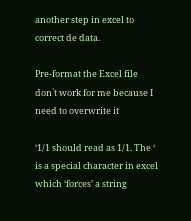another step in excel to correct de data.

Pre-format the Excel file don´t work for me because I need to overwrite it

‘1/1 should read as 1/1. The ‘ is a special character in excel which ‘forces’ a string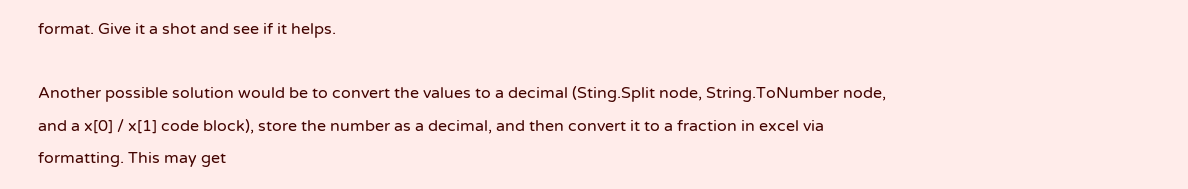format. Give it a shot and see if it helps.

Another possible solution would be to convert the values to a decimal (Sting.Split node, String.ToNumber node, and a x[0] / x[1] code block), store the number as a decimal, and then convert it to a fraction in excel via formatting. This may get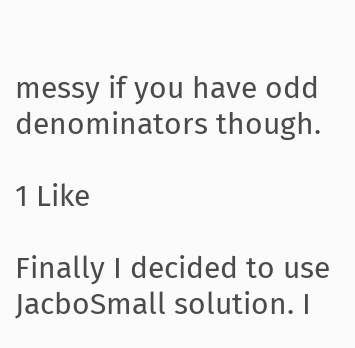messy if you have odd denominators though.

1 Like

Finally I decided to use JacboSmall solution. I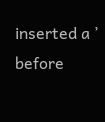inserted a ’ before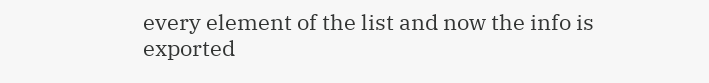every element of the list and now the info is exported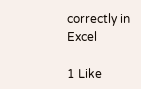correctly in Excel

1 Like